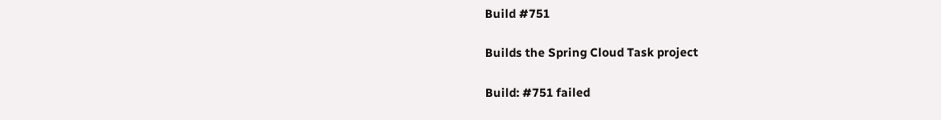Build #751

Builds the Spring Cloud Task project

Build: #751 failed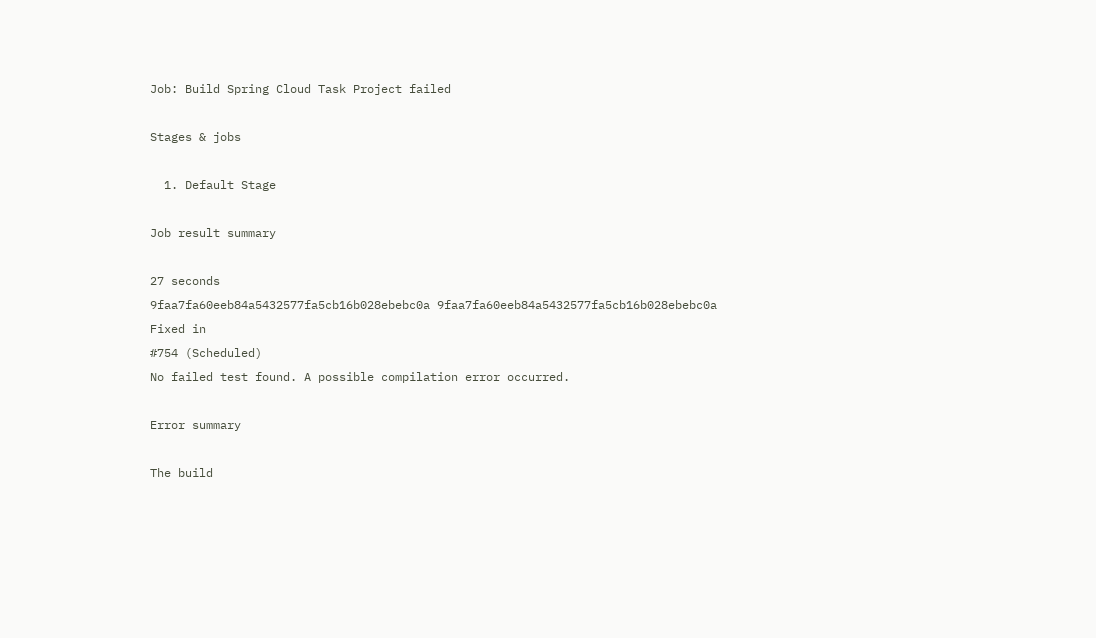Job: Build Spring Cloud Task Project failed

Stages & jobs

  1. Default Stage

Job result summary

27 seconds
9faa7fa60eeb84a5432577fa5cb16b028ebebc0a 9faa7fa60eeb84a5432577fa5cb16b028ebebc0a
Fixed in
#754 (Scheduled)
No failed test found. A possible compilation error occurred.

Error summary

The build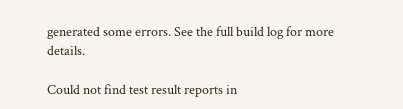generated some errors. See the full build log for more details.

Could not find test result reports in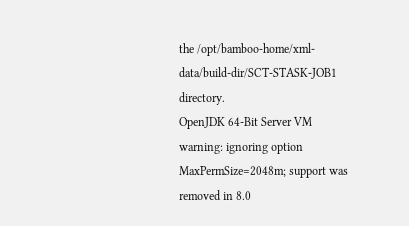the /opt/bamboo-home/xml-data/build-dir/SCT-STASK-JOB1 directory.
OpenJDK 64-Bit Server VM warning: ignoring option MaxPermSize=2048m; support was removed in 8.0